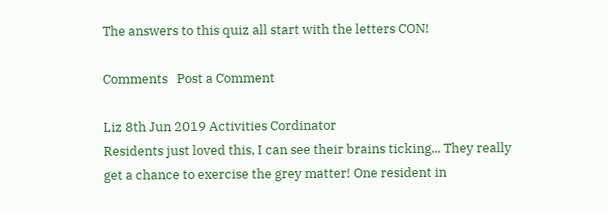The answers to this quiz all start with the letters CON!

Comments   Post a Comment

Liz 8th Jun 2019 Activities Cordinator
Residents just loved this, I can see their brains ticking... They really get a chance to exercise the grey matter! One resident in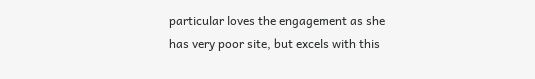particular loves the engagement as she has very poor site, but excels with this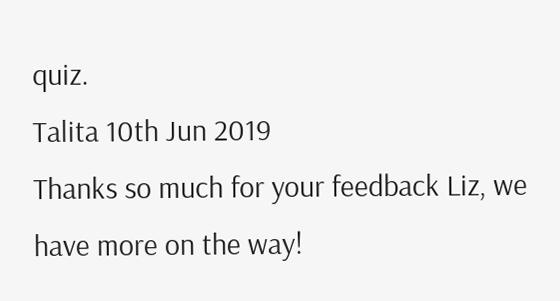quiz.
Talita 10th Jun 2019
Thanks so much for your feedback Liz, we have more on the way!